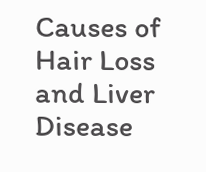Causes of Hair Loss and Liver Disease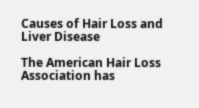Causes of Hair Loss and Liver Disease

The American Hair Loss Association has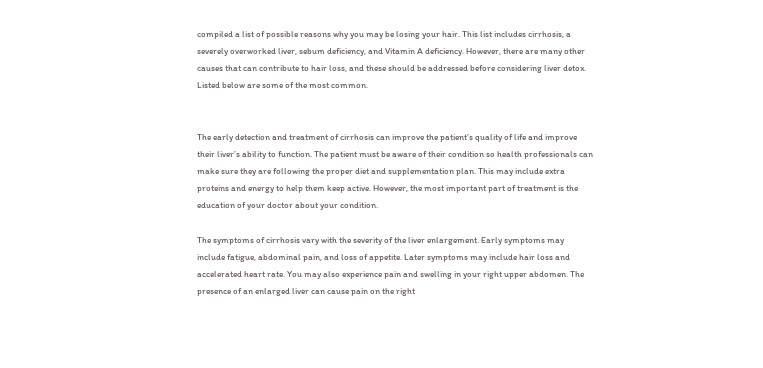compiled a list of possible reasons why you may be losing your hair. This list includes cirrhosis, a severely overworked liver, sebum deficiency, and Vitamin A deficiency. However, there are many other causes that can contribute to hair loss, and these should be addressed before considering liver detox. Listed below are some of the most common.


The early detection and treatment of cirrhosis can improve the patient’s quality of life and improve their liver’s ability to function. The patient must be aware of their condition so health professionals can make sure they are following the proper diet and supplementation plan. This may include extra proteins and energy to help them keep active. However, the most important part of treatment is the education of your doctor about your condition.

The symptoms of cirrhosis vary with the severity of the liver enlargement. Early symptoms may include fatigue, abdominal pain, and loss of appetite. Later symptoms may include hair loss and accelerated heart rate. You may also experience pain and swelling in your right upper abdomen. The presence of an enlarged liver can cause pain on the right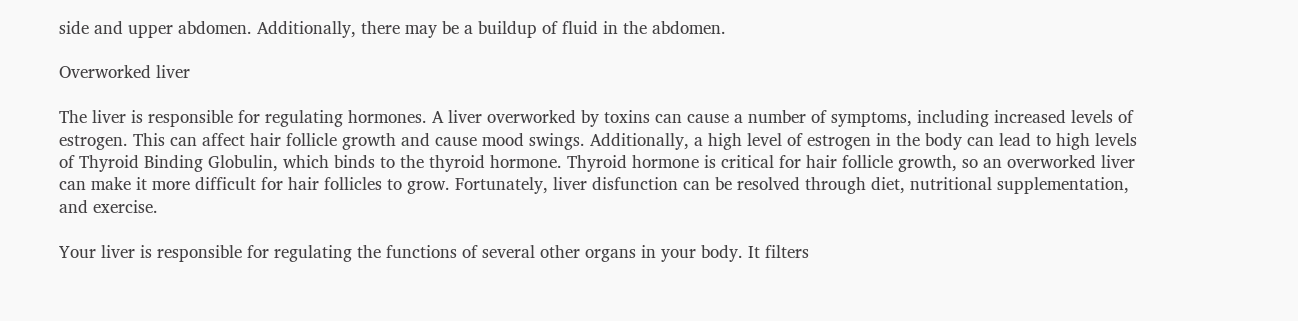side and upper abdomen. Additionally, there may be a buildup of fluid in the abdomen.

Overworked liver

The liver is responsible for regulating hormones. A liver overworked by toxins can cause a number of symptoms, including increased levels of estrogen. This can affect hair follicle growth and cause mood swings. Additionally, a high level of estrogen in the body can lead to high levels of Thyroid Binding Globulin, which binds to the thyroid hormone. Thyroid hormone is critical for hair follicle growth, so an overworked liver can make it more difficult for hair follicles to grow. Fortunately, liver disfunction can be resolved through diet, nutritional supplementation, and exercise.

Your liver is responsible for regulating the functions of several other organs in your body. It filters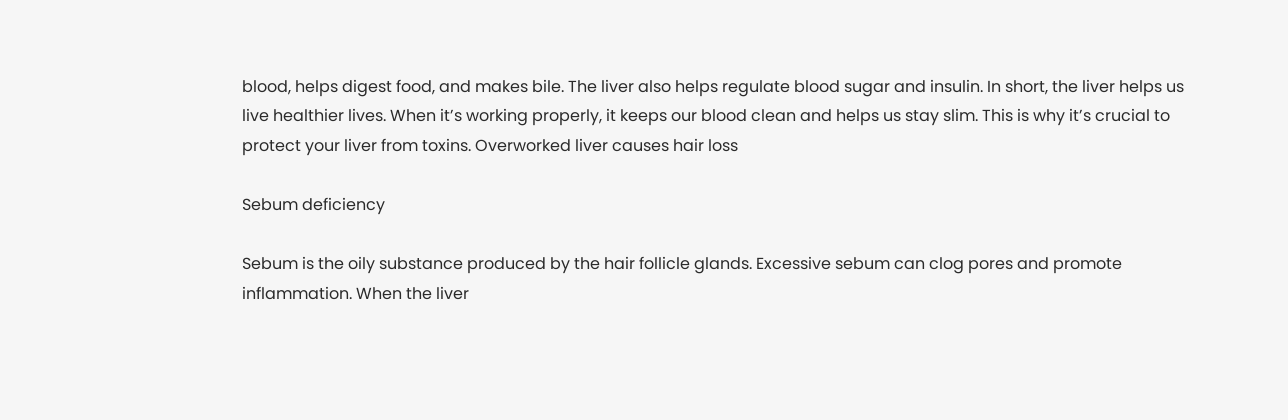blood, helps digest food, and makes bile. The liver also helps regulate blood sugar and insulin. In short, the liver helps us live healthier lives. When it’s working properly, it keeps our blood clean and helps us stay slim. This is why it’s crucial to protect your liver from toxins. Overworked liver causes hair loss

Sebum deficiency

Sebum is the oily substance produced by the hair follicle glands. Excessive sebum can clog pores and promote inflammation. When the liver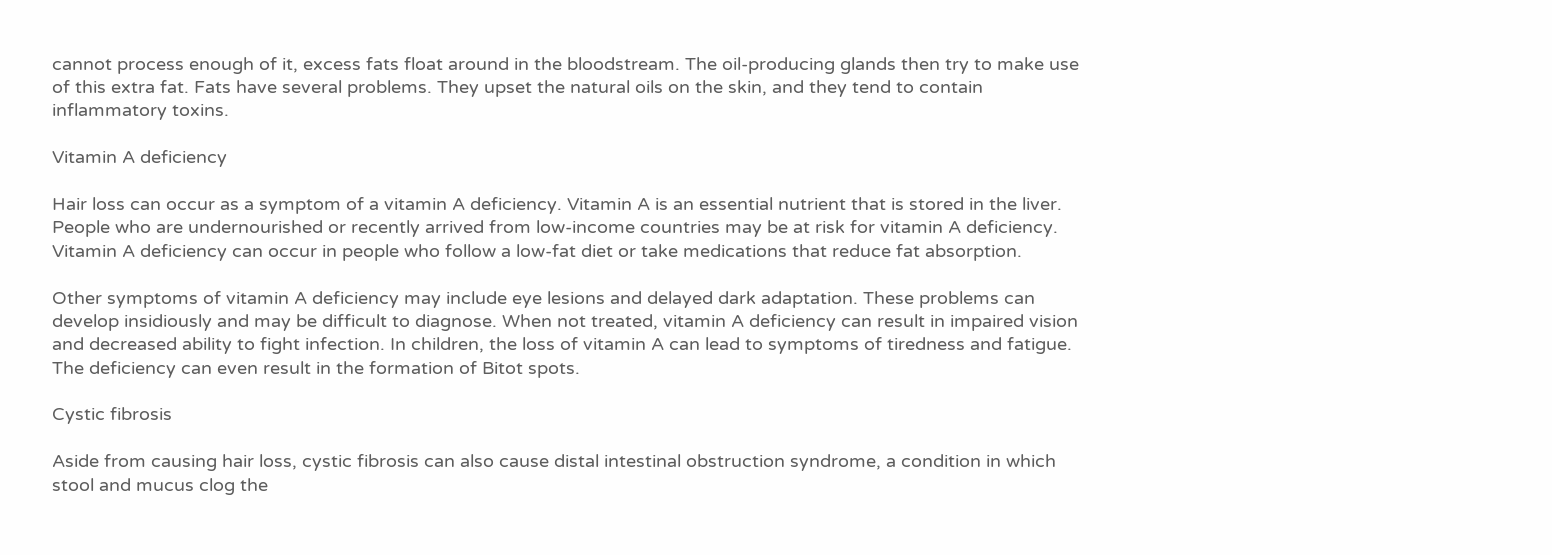cannot process enough of it, excess fats float around in the bloodstream. The oil-producing glands then try to make use of this extra fat. Fats have several problems. They upset the natural oils on the skin, and they tend to contain inflammatory toxins.

Vitamin A deficiency

Hair loss can occur as a symptom of a vitamin A deficiency. Vitamin A is an essential nutrient that is stored in the liver. People who are undernourished or recently arrived from low-income countries may be at risk for vitamin A deficiency. Vitamin A deficiency can occur in people who follow a low-fat diet or take medications that reduce fat absorption.

Other symptoms of vitamin A deficiency may include eye lesions and delayed dark adaptation. These problems can develop insidiously and may be difficult to diagnose. When not treated, vitamin A deficiency can result in impaired vision and decreased ability to fight infection. In children, the loss of vitamin A can lead to symptoms of tiredness and fatigue. The deficiency can even result in the formation of Bitot spots.

Cystic fibrosis

Aside from causing hair loss, cystic fibrosis can also cause distal intestinal obstruction syndrome, a condition in which stool and mucus clog the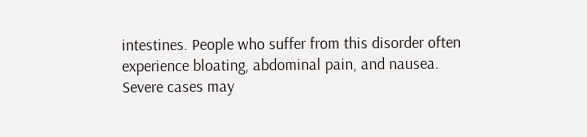intestines. People who suffer from this disorder often experience bloating, abdominal pain, and nausea. Severe cases may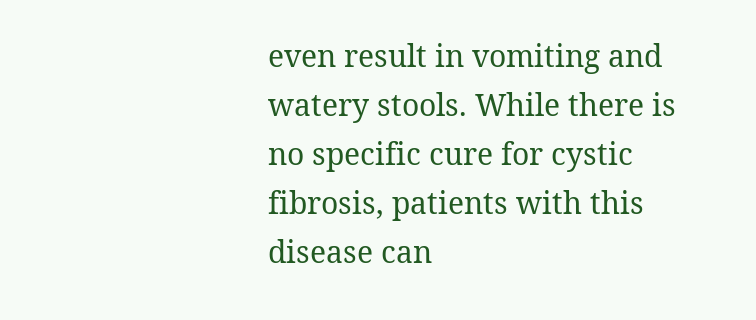even result in vomiting and watery stools. While there is no specific cure for cystic fibrosis, patients with this disease can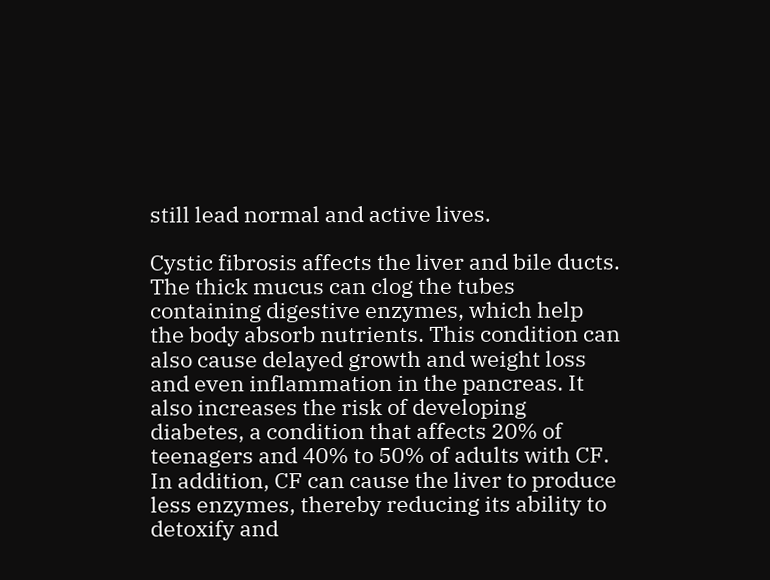still lead normal and active lives.

Cystic fibrosis affects the liver and bile ducts. The thick mucus can clog the tubes containing digestive enzymes, which help the body absorb nutrients. This condition can also cause delayed growth and weight loss and even inflammation in the pancreas. It also increases the risk of developing diabetes, a condition that affects 20% of teenagers and 40% to 50% of adults with CF. In addition, CF can cause the liver to produce less enzymes, thereby reducing its ability to detoxify and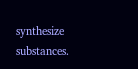synthesize substances.